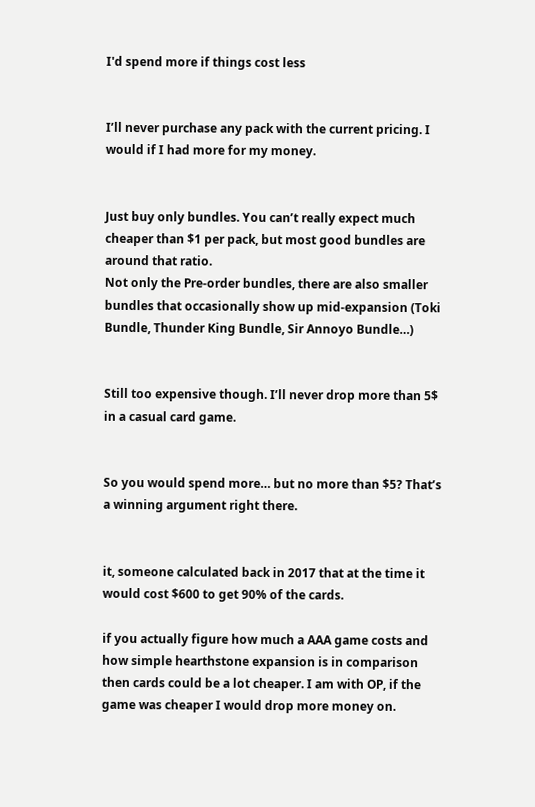I'd spend more if things cost less


I’ll never purchase any pack with the current pricing. I would if I had more for my money.


Just buy only bundles. You can’t really expect much cheaper than $1 per pack, but most good bundles are around that ratio.
Not only the Pre-order bundles, there are also smaller bundles that occasionally show up mid-expansion (Toki Bundle, Thunder King Bundle, Sir Annoyo Bundle…)


Still too expensive though. I’ll never drop more than 5$ in a casual card game.


So you would spend more… but no more than $5? That’s a winning argument right there.


it, someone calculated back in 2017 that at the time it would cost $600 to get 90% of the cards.

if you actually figure how much a AAA game costs and how simple hearthstone expansion is in comparison then cards could be a lot cheaper. I am with OP, if the game was cheaper I would drop more money on.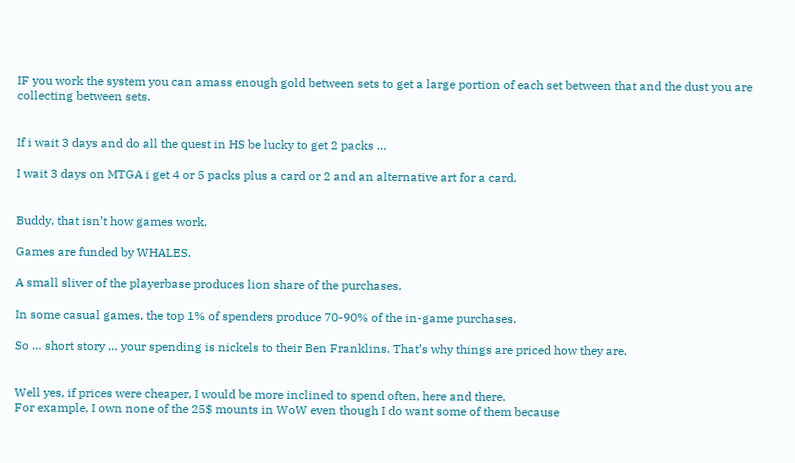IF you work the system you can amass enough gold between sets to get a large portion of each set between that and the dust you are collecting between sets.


If i wait 3 days and do all the quest in HS be lucky to get 2 packs …

I wait 3 days on MTGA i get 4 or 5 packs plus a card or 2 and an alternative art for a card.


Buddy, that isn’t how games work.

Games are funded by WHALES.

A small sliver of the playerbase produces lion share of the purchases.

In some casual games, the top 1% of spenders produce 70-90% of the in-game purchases.

So … short story … your spending is nickels to their Ben Franklins. That’s why things are priced how they are.


Well yes, if prices were cheaper, I would be more inclined to spend often, here and there.
For example, I own none of the 25$ mounts in WoW even though I do want some of them because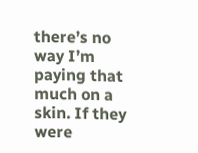there’s no way I’m paying that much on a skin. If they were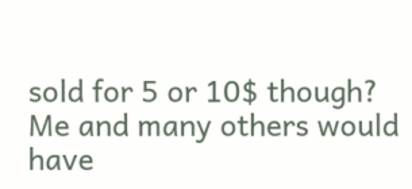sold for 5 or 10$ though? Me and many others would have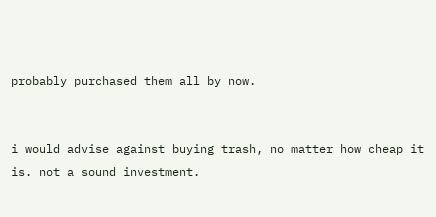probably purchased them all by now.


i would advise against buying trash, no matter how cheap it is. not a sound investment.